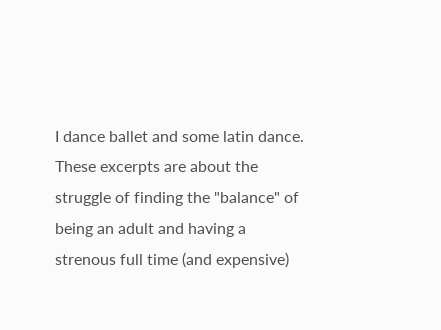I dance ballet and some latin dance. These excerpts are about the struggle of finding the "balance" of being an adult and having a strenous full time (and expensive)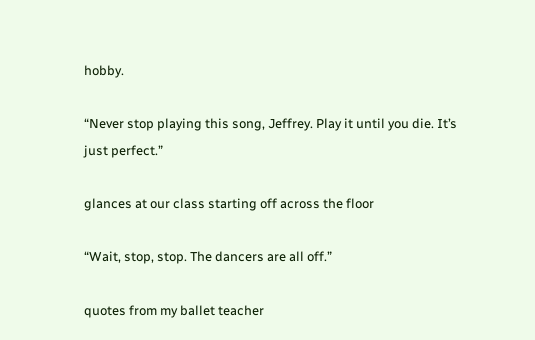hobby.

“Never stop playing this song, Jeffrey. Play it until you die. It’s just perfect.”

glances at our class starting off across the floor

“Wait, stop, stop. The dancers are all off.”

quotes from my ballet teacher